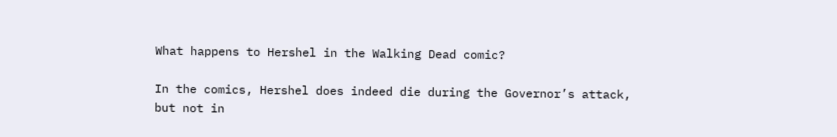What happens to Hershel in the Walking Dead comic?

In the comics, Hershel does indeed die during the Governor’s attack, but not in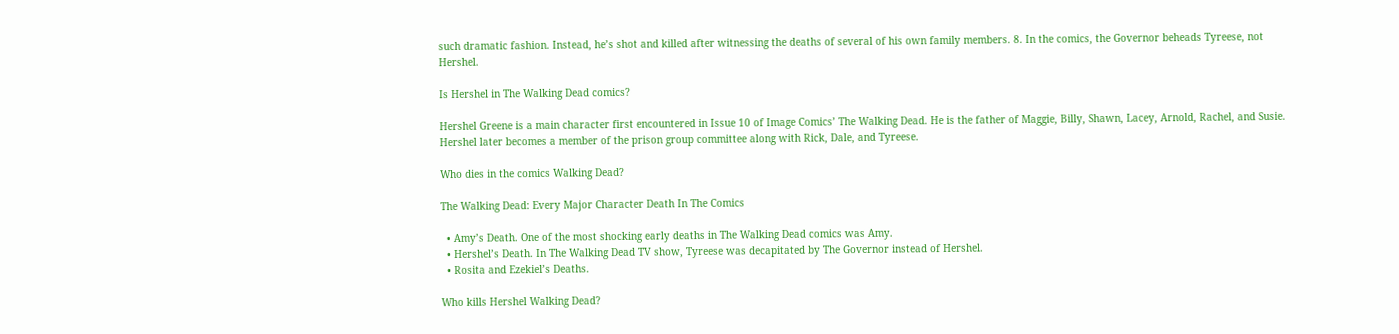such dramatic fashion. Instead, he’s shot and killed after witnessing the deaths of several of his own family members. 8. In the comics, the Governor beheads Tyreese, not Hershel.

Is Hershel in The Walking Dead comics?

Hershel Greene is a main character first encountered in Issue 10 of Image Comics’ The Walking Dead. He is the father of Maggie, Billy, Shawn, Lacey, Arnold, Rachel, and Susie. Hershel later becomes a member of the prison group committee along with Rick, Dale, and Tyreese.

Who dies in the comics Walking Dead?

The Walking Dead: Every Major Character Death In The Comics

  • Amy’s Death. One of the most shocking early deaths in The Walking Dead comics was Amy.
  • Hershel’s Death. In The Walking Dead TV show, Tyreese was decapitated by The Governor instead of Hershel.
  • Rosita and Ezekiel’s Deaths.

Who kills Hershel Walking Dead?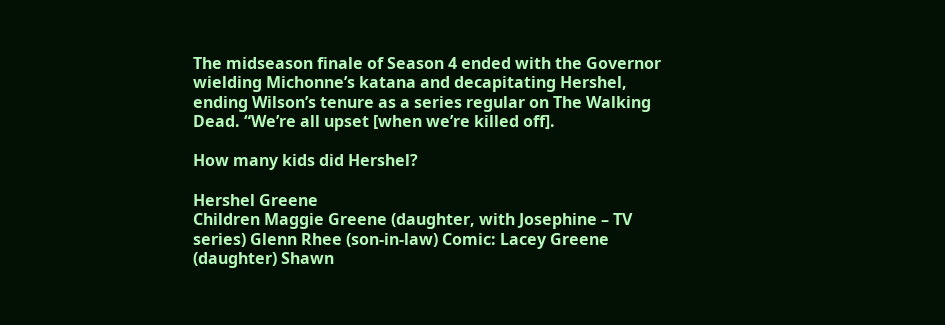The midseason finale of Season 4 ended with the Governor wielding Michonne’s katana and decapitating Hershel, ending Wilson’s tenure as a series regular on The Walking Dead. “We’re all upset [when we’re killed off].

How many kids did Hershel?

Hershel Greene
Children Maggie Greene (daughter, with Josephine – TV series) Glenn Rhee (son-in-law) Comic: Lacey Greene (daughter) Shawn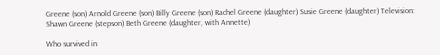Greene (son) Arnold Greene (son) Billy Greene (son) Rachel Greene (daughter) Susie Greene (daughter) Television: Shawn Greene (stepson) Beth Greene (daughter, with Annette)

Who survived in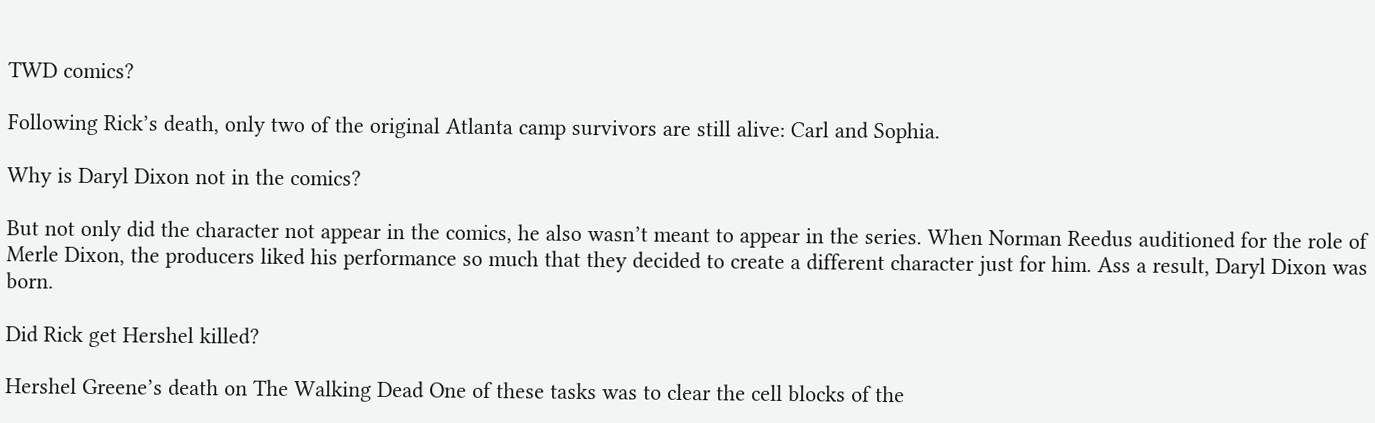TWD comics?

Following Rick’s death, only two of the original Atlanta camp survivors are still alive: Carl and Sophia.

Why is Daryl Dixon not in the comics?

But not only did the character not appear in the comics, he also wasn’t meant to appear in the series. When Norman Reedus auditioned for the role of Merle Dixon, the producers liked his performance so much that they decided to create a different character just for him. Ass a result, Daryl Dixon was born.

Did Rick get Hershel killed?

Hershel Greene’s death on The Walking Dead One of these tasks was to clear the cell blocks of the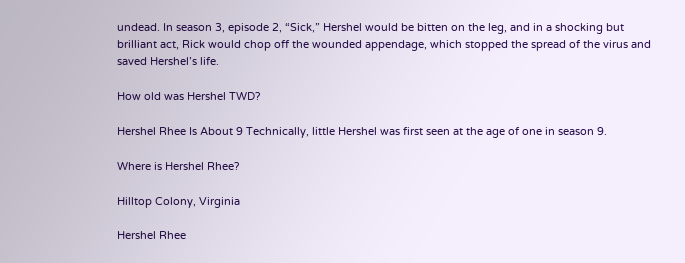undead. In season 3, episode 2, “Sick,” Hershel would be bitten on the leg, and in a shocking but brilliant act, Rick would chop off the wounded appendage, which stopped the spread of the virus and saved Hershel’s life.

How old was Hershel TWD?

Hershel Rhee Is About 9 Technically, little Hershel was first seen at the age of one in season 9.

Where is Hershel Rhee?

Hilltop Colony, Virginia

Hershel Rhee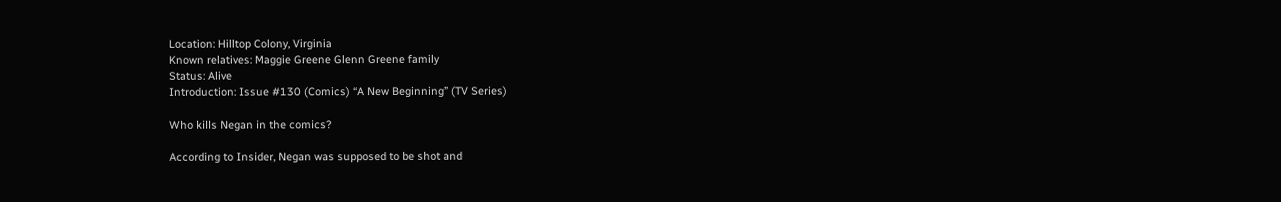Location: Hilltop Colony, Virginia
Known relatives: Maggie Greene Glenn Greene family
Status: Alive
Introduction: Issue #130 (Comics) “A New Beginning” (TV Series)

Who kills Negan in the comics?

According to Insider, Negan was supposed to be shot and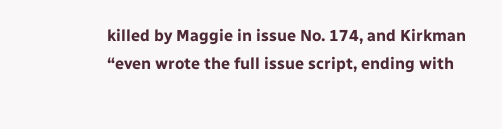killed by Maggie in issue No. 174, and Kirkman “even wrote the full issue script, ending with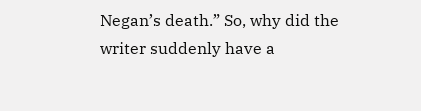Negan’s death.” So, why did the writer suddenly have a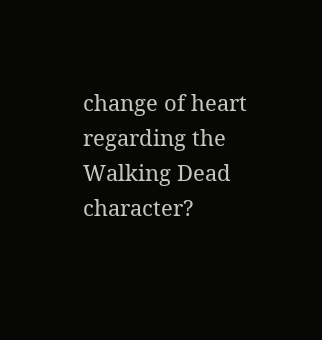change of heart regarding the Walking Dead character?